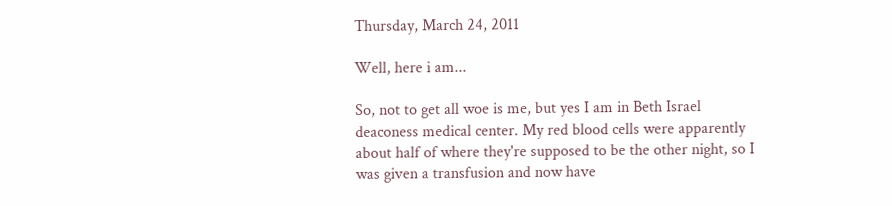Thursday, March 24, 2011

Well, here i am...

So, not to get all woe is me, but yes I am in Beth Israel deaconess medical center. My red blood cells were apparently about half of where they're supposed to be the other night, so I was given a transfusion and now have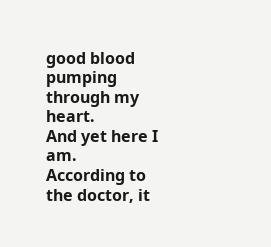good blood pumping through my heart.
And yet here I am.
According to the doctor, it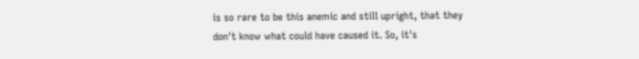is so rare to be this anemic and still upright, that they don't know what could have caused it. So, it's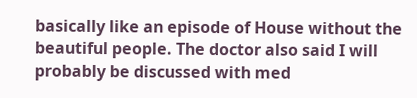basically like an episode of House without the beautiful people. The doctor also said I will probably be discussed with med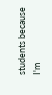students because I'm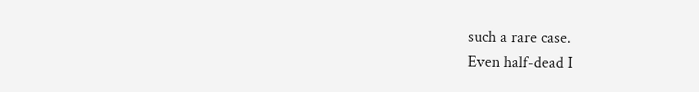such a rare case.
Even half-dead I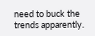need to buck the trends apparently.